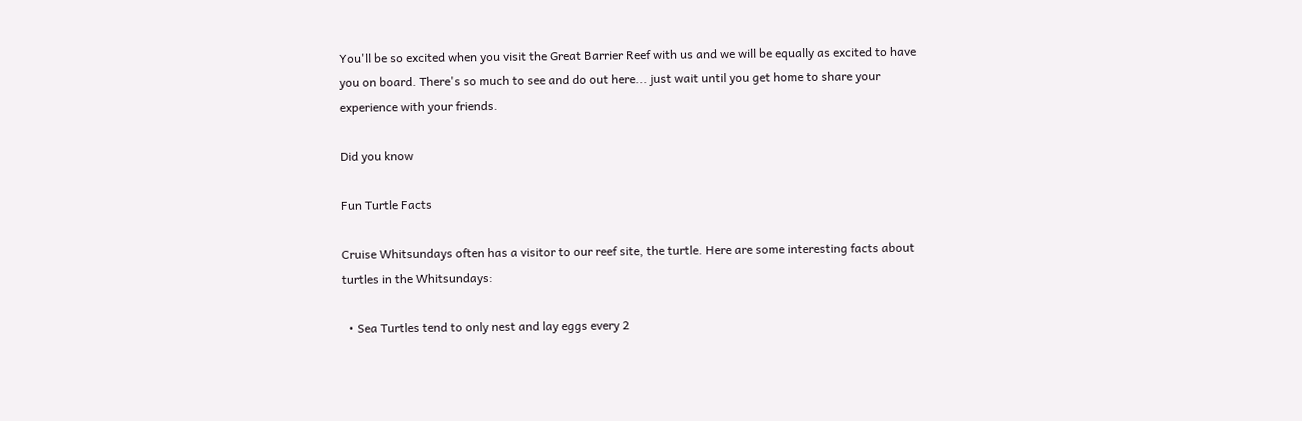You'll be so excited when you visit the Great Barrier Reef with us and we will be equally as excited to have you on board. There's so much to see and do out here... just wait until you get home to share your experience with your friends.

Did you know

Fun Turtle Facts

Cruise Whitsundays often has a visitor to our reef site, the turtle. Here are some interesting facts about turtles in the Whitsundays:

  • Sea Turtles tend to only nest and lay eggs every 2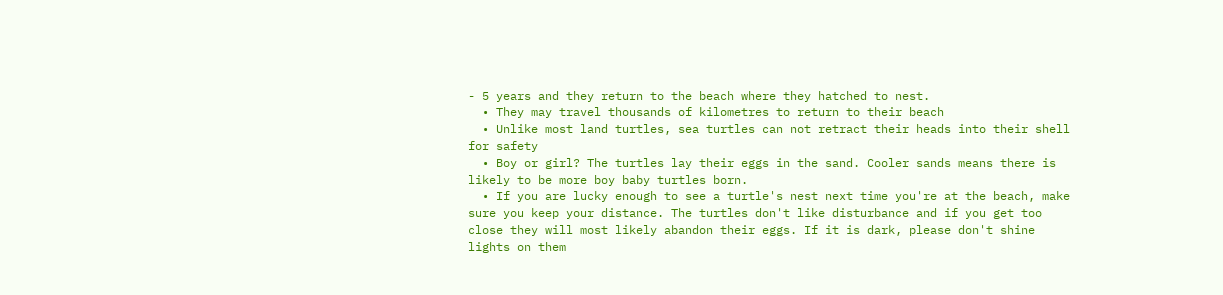- 5 years and they return to the beach where they hatched to nest.
  • They may travel thousands of kilometres to return to their beach
  • Unlike most land turtles, sea turtles can not retract their heads into their shell for safety
  • Boy or girl? The turtles lay their eggs in the sand. Cooler sands means there is likely to be more boy baby turtles born.
  • If you are lucky enough to see a turtle's nest next time you're at the beach, make sure you keep your distance. The turtles don't like disturbance and if you get too close they will most likely abandon their eggs. If it is dark, please don't shine lights on them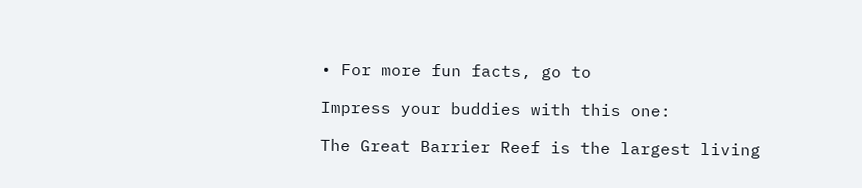• For more fun facts, go to

Impress your buddies with this one:

The Great Barrier Reef is the largest living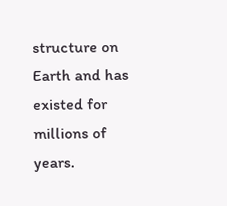structure on Earth and has existed for millions of years.